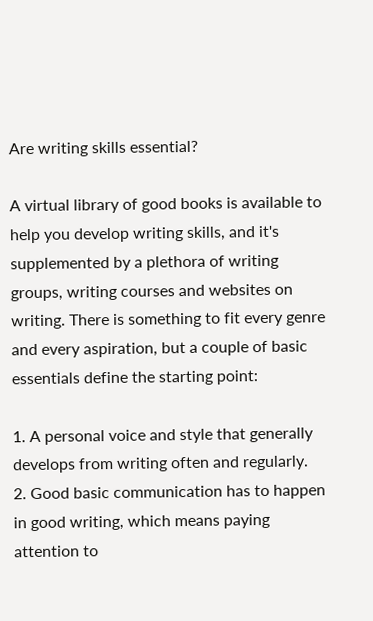Are writing skills essential?

A virtual library of good books is available to help you develop writing skills, and it's supplemented by a plethora of writing groups, writing courses and websites on writing. There is something to fit every genre and every aspiration, but a couple of basic essentials define the starting point:

1. A personal voice and style that generally develops from writing often and regularly.
2. Good basic communication has to happen in good writing, which means paying attention to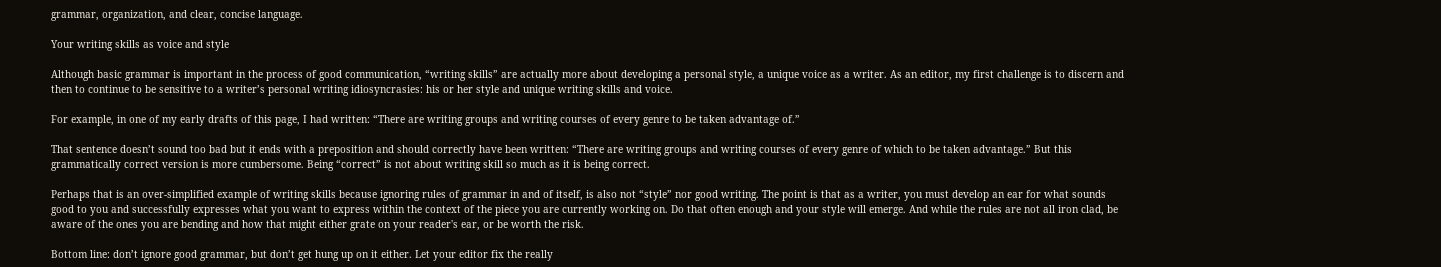grammar, organization, and clear, concise language.

Your writing skills as voice and style

Although basic grammar is important in the process of good communication, “writing skills” are actually more about developing a personal style, a unique voice as a writer. As an editor, my first challenge is to discern and then to continue to be sensitive to a writer’s personal writing idiosyncrasies: his or her style and unique writing skills and voice.

For example, in one of my early drafts of this page, I had written: “There are writing groups and writing courses of every genre to be taken advantage of.”

That sentence doesn’t sound too bad but it ends with a preposition and should correctly have been written: “There are writing groups and writing courses of every genre of which to be taken advantage.” But this grammatically correct version is more cumbersome. Being “correct” is not about writing skill so much as it is being correct.

Perhaps that is an over-simplified example of writing skills because ignoring rules of grammar in and of itself, is also not “style” nor good writing. The point is that as a writer, you must develop an ear for what sounds good to you and successfully expresses what you want to express within the context of the piece you are currently working on. Do that often enough and your style will emerge. And while the rules are not all iron clad, be aware of the ones you are bending and how that might either grate on your reader's ear, or be worth the risk.

Bottom line: don’t ignore good grammar, but don’t get hung up on it either. Let your editor fix the really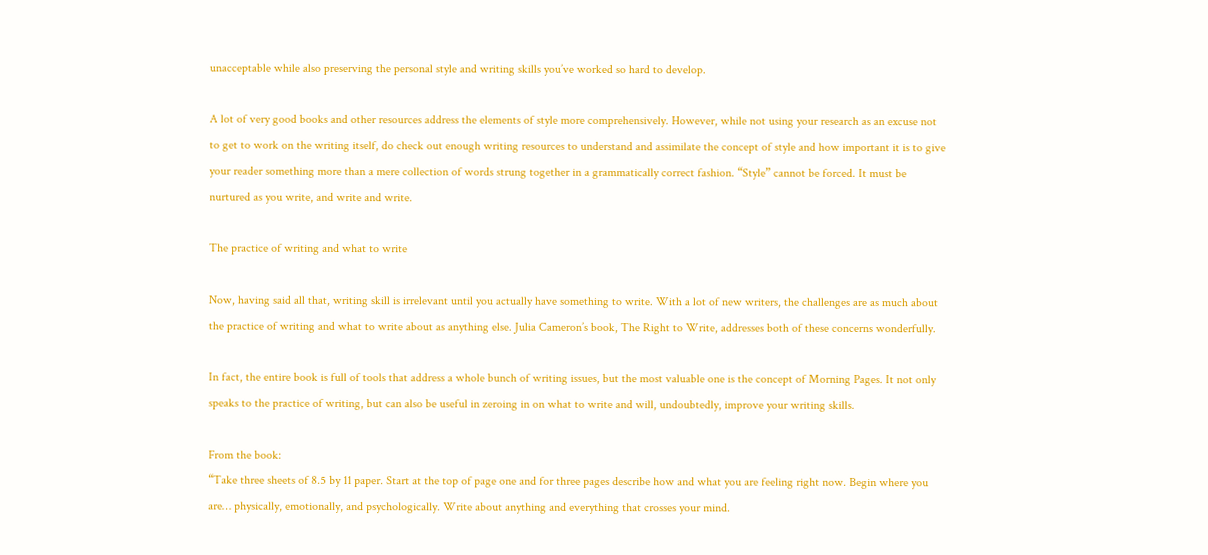unacceptable while also preserving the personal style and writing skills you’ve worked so hard to develop.

A lot of very good books and other resources address the elements of style more comprehensively. However, while not using your research as an excuse not to get to work on the writing itself, do check out enough writing resources to understand and assimilate the concept of style and how important it is to give your reader something more than a mere collection of words strung together in a grammatically correct fashion. “Style” cannot be forced. It must be nurtured as you write, and write and write.

The practice of writing and what to write

Now, having said all that, writing skill is irrelevant until you actually have something to write. With a lot of new writers, the challenges are as much about the practice of writing and what to write about as anything else. Julia Cameron’s book, The Right to Write, addresses both of these concerns wonderfully.

In fact, the entire book is full of tools that address a whole bunch of writing issues, but the most valuable one is the concept of Morning Pages. It not only speaks to the practice of writing, but can also be useful in zeroing in on what to write and will, undoubtedly, improve your writing skills.

From the book:
“Take three sheets of 8.5 by 11 paper. Start at the top of page one and for three pages describe how and what you are feeling right now. Begin where you are… physically, emotionally, and psychologically. Write about anything and everything that crosses your mind.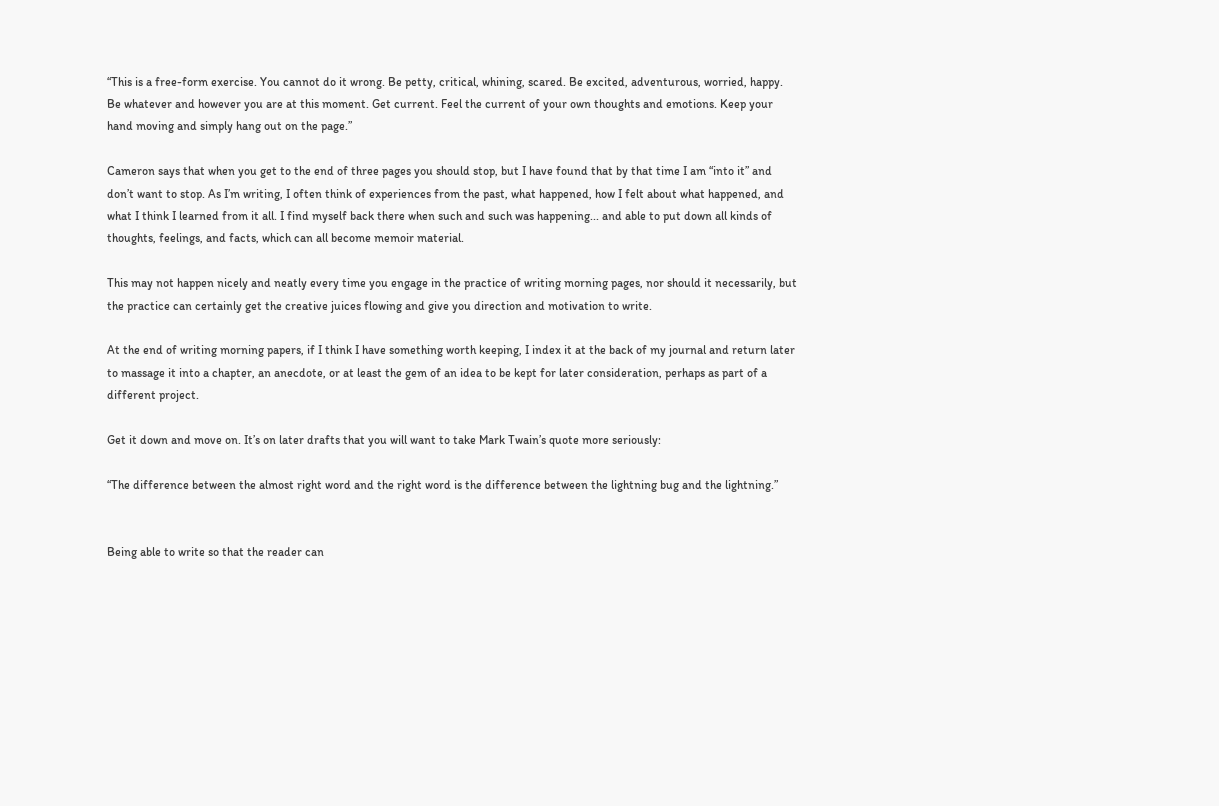“This is a free-form exercise. You cannot do it wrong. Be petty, critical, whining, scared. Be excited, adventurous, worried, happy. Be whatever and however you are at this moment. Get current. Feel the current of your own thoughts and emotions. Keep your hand moving and simply hang out on the page.”

Cameron says that when you get to the end of three pages you should stop, but I have found that by that time I am “into it” and don’t want to stop. As I’m writing, I often think of experiences from the past, what happened, how I felt about what happened, and what I think I learned from it all. I find myself back there when such and such was happening... and able to put down all kinds of thoughts, feelings, and facts, which can all become memoir material.

This may not happen nicely and neatly every time you engage in the practice of writing morning pages, nor should it necessarily, but the practice can certainly get the creative juices flowing and give you direction and motivation to write.

At the end of writing morning papers, if I think I have something worth keeping, I index it at the back of my journal and return later to massage it into a chapter, an anecdote, or at least the gem of an idea to be kept for later consideration, perhaps as part of a different project.

Get it down and move on. It’s on later drafts that you will want to take Mark Twain’s quote more seriously:

“The difference between the almost right word and the right word is the difference between the lightning bug and the lightning.”


Being able to write so that the reader can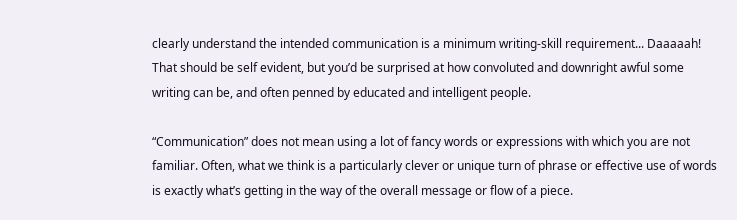clearly understand the intended communication is a minimum writing-skill requirement... Daaaaah! That should be self evident, but you’d be surprised at how convoluted and downright awful some writing can be, and often penned by educated and intelligent people.

“Communication” does not mean using a lot of fancy words or expressions with which you are not familiar. Often, what we think is a particularly clever or unique turn of phrase or effective use of words is exactly what’s getting in the way of the overall message or flow of a piece.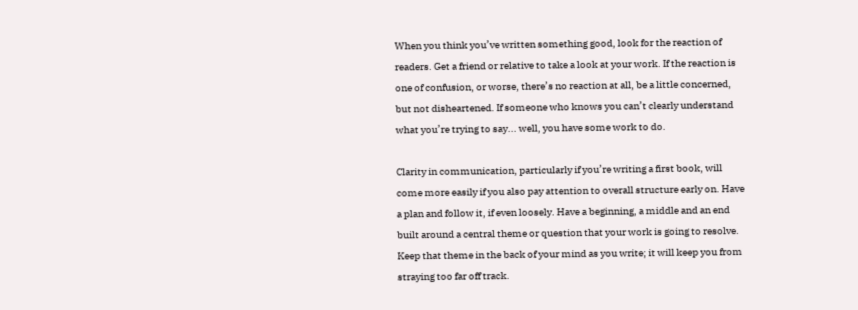When you think you’ve written something good, look for the reaction of readers. Get a friend or relative to take a look at your work. If the reaction is one of confusion, or worse, there’s no reaction at all, be a little concerned, but not disheartened. If someone who knows you can’t clearly understand what you’re trying to say... well, you have some work to do.

Clarity in communication, particularly if you’re writing a first book, will come more easily if you also pay attention to overall structure early on. Have a plan and follow it, if even loosely. Have a beginning, a middle and an end built around a central theme or question that your work is going to resolve. Keep that theme in the back of your mind as you write; it will keep you from straying too far off track.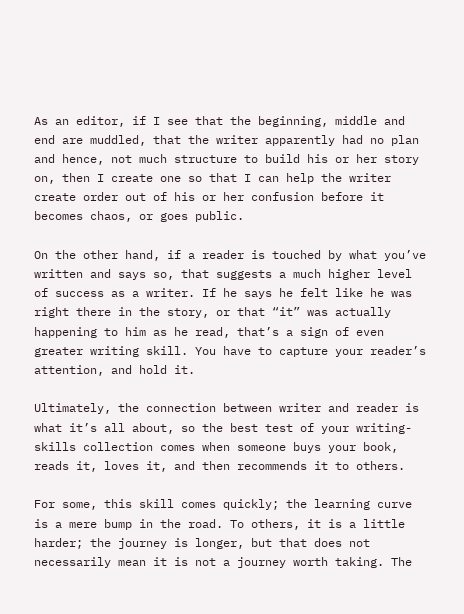As an editor, if I see that the beginning, middle and end are muddled, that the writer apparently had no plan and hence, not much structure to build his or her story on, then I create one so that I can help the writer create order out of his or her confusion before it becomes chaos, or goes public.

On the other hand, if a reader is touched by what you’ve written and says so, that suggests a much higher level of success as a writer. If he says he felt like he was right there in the story, or that “it” was actually happening to him as he read, that’s a sign of even greater writing skill. You have to capture your reader’s attention, and hold it.

Ultimately, the connection between writer and reader is what it’s all about, so the best test of your writing-skills collection comes when someone buys your book, reads it, loves it, and then recommends it to others.

For some, this skill comes quickly; the learning curve is a mere bump in the road. To others, it is a little harder; the journey is longer, but that does not necessarily mean it is not a journey worth taking. The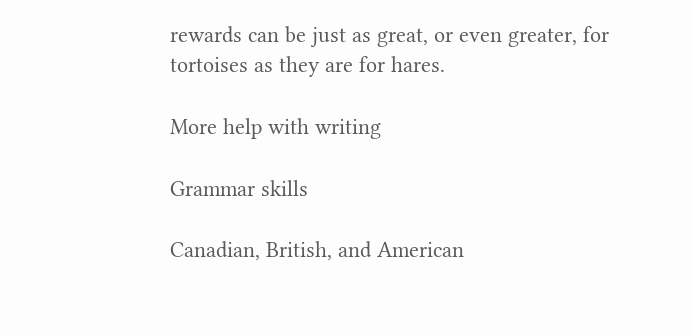rewards can be just as great, or even greater, for tortoises as they are for hares.

More help with writing

Grammar skills

Canadian, British, and American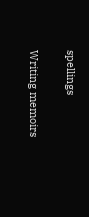spellings

Writing memoirs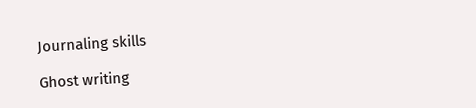Journaling skills

Ghost writing